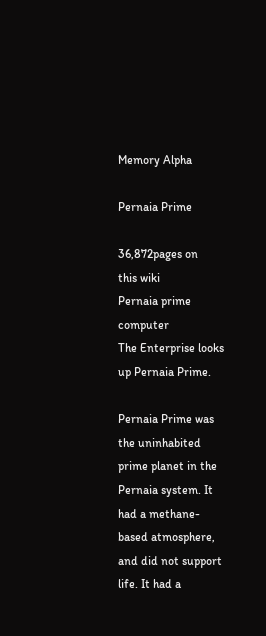Memory Alpha

Pernaia Prime

36,872pages on
this wiki
Pernaia prime computer
The Enterprise looks up Pernaia Prime.

Pernaia Prime was the uninhabited prime planet in the Pernaia system. It had a methane-based atmosphere, and did not support life. It had a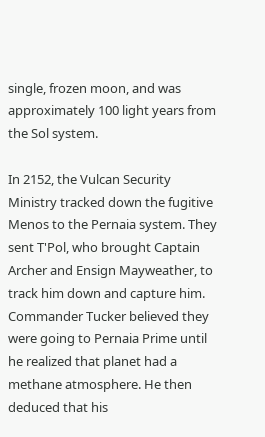single, frozen moon, and was approximately 100 light years from the Sol system.

In 2152, the Vulcan Security Ministry tracked down the fugitive Menos to the Pernaia system. They sent T'Pol, who brought Captain Archer and Ensign Mayweather, to track him down and capture him. Commander Tucker believed they were going to Pernaia Prime until he realized that planet had a methane atmosphere. He then deduced that his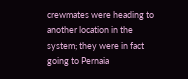crewmates were heading to another location in the system; they were in fact going to Pernaia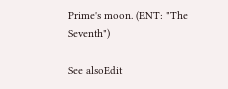Prime's moon. (ENT: "The Seventh")

See alsoEdit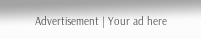Advertisement | Your ad here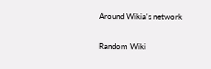Around Wikia's network

Random Wiki